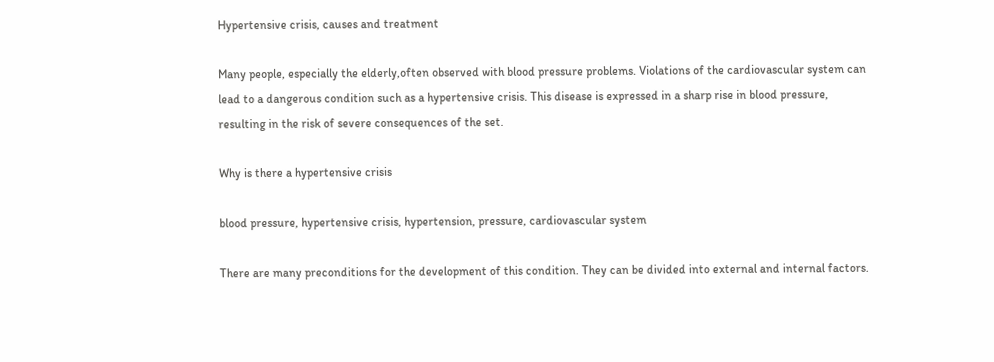Hypertensive crisis, causes and treatment

Many people, especially the elderly,often observed with blood pressure problems. Violations of the cardiovascular system can lead to a dangerous condition such as a hypertensive crisis. This disease is expressed in a sharp rise in blood pressure, resulting in the risk of severe consequences of the set.

Why is there a hypertensive crisis

blood pressure, hypertensive crisis, hypertension, pressure, cardiovascular system

There are many preconditions for the development of this condition. They can be divided into external and internal factors.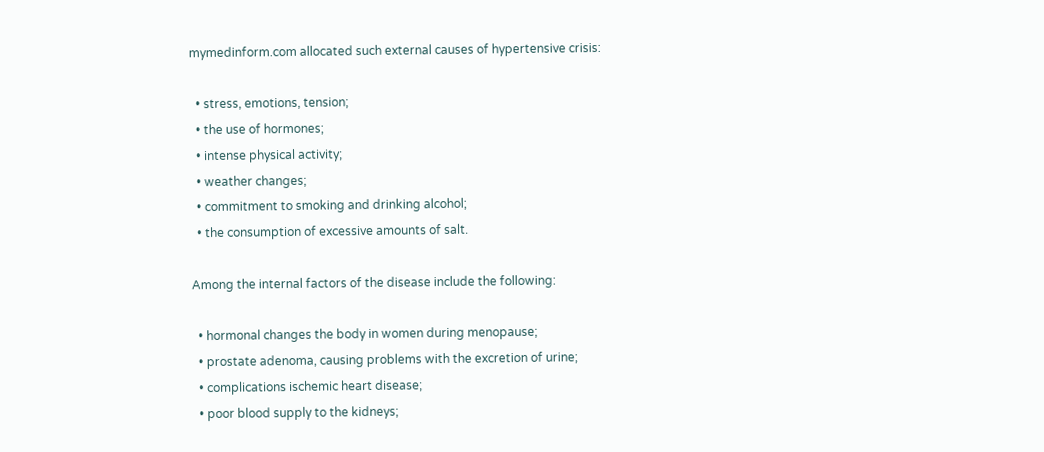mymedinform.com allocated such external causes of hypertensive crisis:

  • stress, emotions, tension;
  • the use of hormones;
  • intense physical activity;
  • weather changes;
  • commitment to smoking and drinking alcohol;
  • the consumption of excessive amounts of salt.

Among the internal factors of the disease include the following:

  • hormonal changes the body in women during menopause;
  • prostate adenoma, causing problems with the excretion of urine;
  • complications ischemic heart disease;
  • poor blood supply to the kidneys;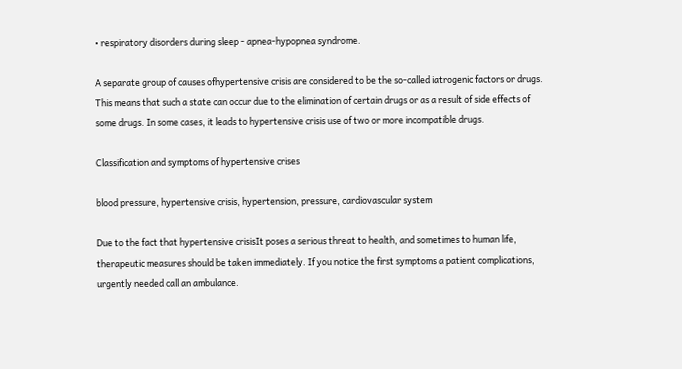• respiratory disorders during sleep - apnea-hypopnea syndrome.

A separate group of causes ofhypertensive crisis are considered to be the so-called iatrogenic factors or drugs. This means that such a state can occur due to the elimination of certain drugs or as a result of side effects of some drugs. In some cases, it leads to hypertensive crisis use of two or more incompatible drugs.

Classification and symptoms of hypertensive crises

blood pressure, hypertensive crisis, hypertension, pressure, cardiovascular system

Due to the fact that hypertensive crisisIt poses a serious threat to health, and sometimes to human life, therapeutic measures should be taken immediately. If you notice the first symptoms a patient complications, urgently needed call an ambulance.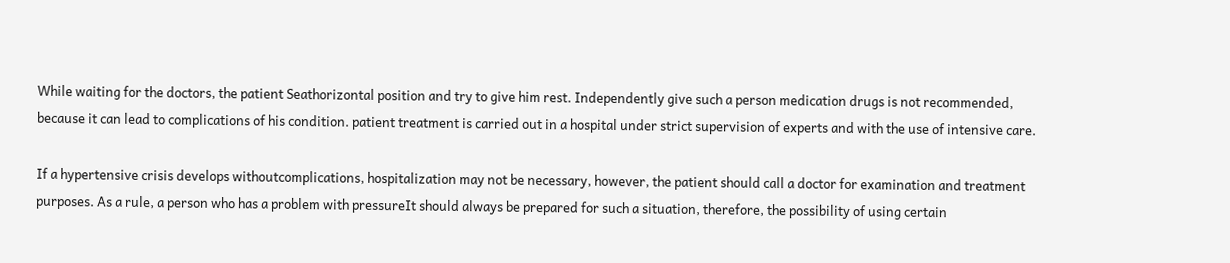While waiting for the doctors, the patient Seathorizontal position and try to give him rest. Independently give such a person medication drugs is not recommended, because it can lead to complications of his condition. patient treatment is carried out in a hospital under strict supervision of experts and with the use of intensive care.

If a hypertensive crisis develops withoutcomplications, hospitalization may not be necessary, however, the patient should call a doctor for examination and treatment purposes. As a rule, a person who has a problem with pressureIt should always be prepared for such a situation, therefore, the possibility of using certain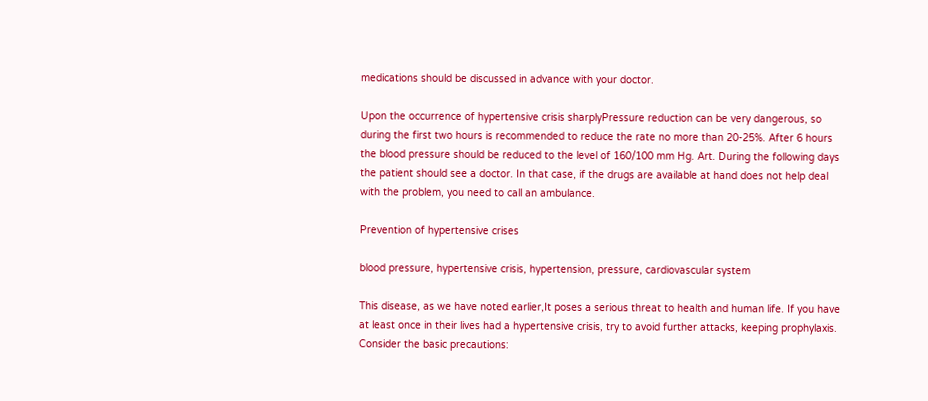medications should be discussed in advance with your doctor.

Upon the occurrence of hypertensive crisis sharplyPressure reduction can be very dangerous, so during the first two hours is recommended to reduce the rate no more than 20-25%. After 6 hours the blood pressure should be reduced to the level of 160/100 mm Hg. Art. During the following days the patient should see a doctor. In that case, if the drugs are available at hand does not help deal with the problem, you need to call an ambulance.

Prevention of hypertensive crises

blood pressure, hypertensive crisis, hypertension, pressure, cardiovascular system

This disease, as we have noted earlier,It poses a serious threat to health and human life. If you have at least once in their lives had a hypertensive crisis, try to avoid further attacks, keeping prophylaxis. Consider the basic precautions: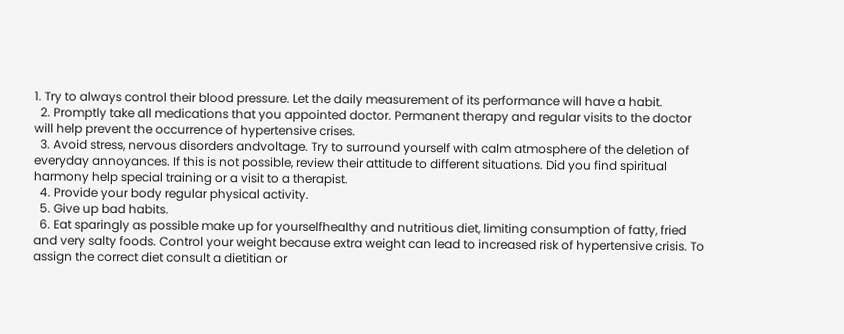1. Try to always control their blood pressure. Let the daily measurement of its performance will have a habit.
  2. Promptly take all medications that you appointed doctor. Permanent therapy and regular visits to the doctor will help prevent the occurrence of hypertensive crises.
  3. Avoid stress, nervous disorders andvoltage. Try to surround yourself with calm atmosphere of the deletion of everyday annoyances. If this is not possible, review their attitude to different situations. Did you find spiritual harmony help special training or a visit to a therapist.
  4. Provide your body regular physical activity.
  5. Give up bad habits.
  6. Eat sparingly as possible make up for yourselfhealthy and nutritious diet, limiting consumption of fatty, fried and very salty foods. Control your weight because extra weight can lead to increased risk of hypertensive crisis. To assign the correct diet consult a dietitian or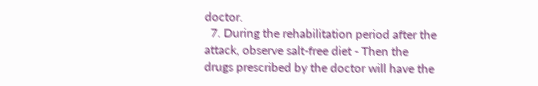doctor.
  7. During the rehabilitation period after the attack, observe salt-free diet - Then the drugs prescribed by the doctor will have the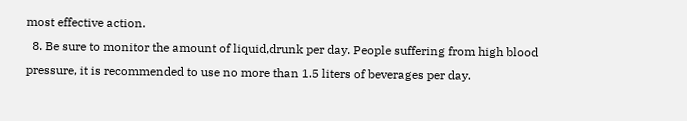most effective action.
  8. Be sure to monitor the amount of liquid,drunk per day. People suffering from high blood pressure, it is recommended to use no more than 1.5 liters of beverages per day.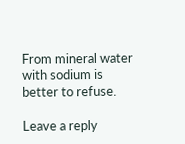From mineral water with sodium is better to refuse.

Leave a reply